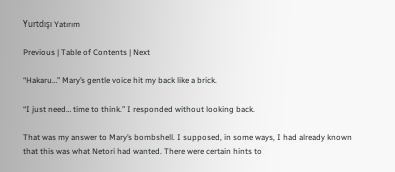Yurtdışı Yatırım

Previous | Table of Contents | Next

“Hakaru…” Mary’s gentle voice hit my back like a brick.

“I just need… time to think.” I responded without looking back.

That was my answer to Mary’s bombshell. I supposed, in some ways, I had already known that this was what Netori had wanted. There were certain hints to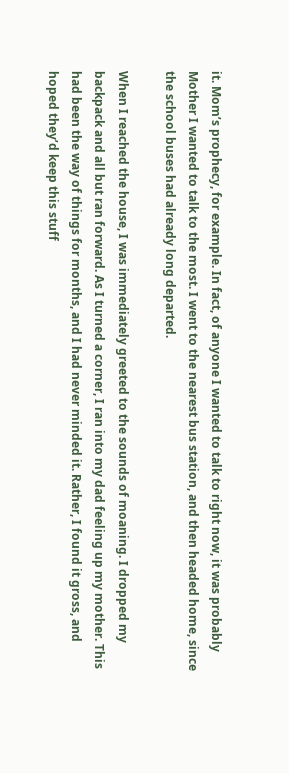it. Mom’s prophecy, for example. In fact, of anyone I wanted to talk to right now, it was probably Mother I wanted to talk to the most. I went to the nearest bus station, and then headed home, since the school buses had already long departed.

When I reached the house, I was immediately greeted to the sounds of moaning. I dropped my backpack and all but ran forward. As I turned a corner, I ran into my dad feeling up my mother. This had been the way of things for months, and I had never minded it. Rather, I found it gross, and hoped they’d keep this stuff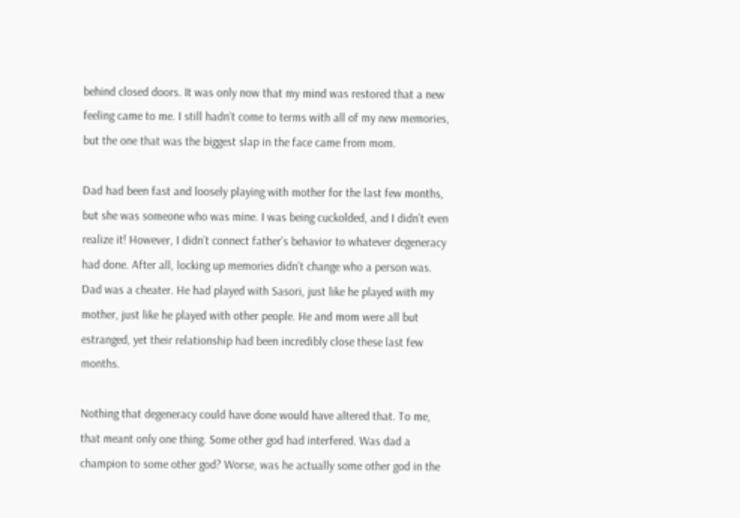behind closed doors. It was only now that my mind was restored that a new feeling came to me. I still hadn’t come to terms with all of my new memories, but the one that was the biggest slap in the face came from mom.

Dad had been fast and loosely playing with mother for the last few months, but she was someone who was mine. I was being cuckolded, and I didn’t even realize it! However, I didn’t connect father’s behavior to whatever degeneracy had done. After all, locking up memories didn’t change who a person was. Dad was a cheater. He had played with Sasori, just like he played with my mother, just like he played with other people. He and mom were all but estranged, yet their relationship had been incredibly close these last few months.

Nothing that degeneracy could have done would have altered that. To me, that meant only one thing. Some other god had interfered. Was dad a champion to some other god? Worse, was he actually some other god in the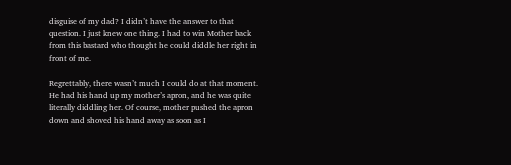disguise of my dad? I didn’t have the answer to that question. I just knew one thing. I had to win Mother back from this bastard who thought he could diddle her right in front of me.

Regrettably, there wasn’t much I could do at that moment. He had his hand up my mother’s apron, and he was quite literally diddling her. Of course, mother pushed the apron down and shoved his hand away as soon as I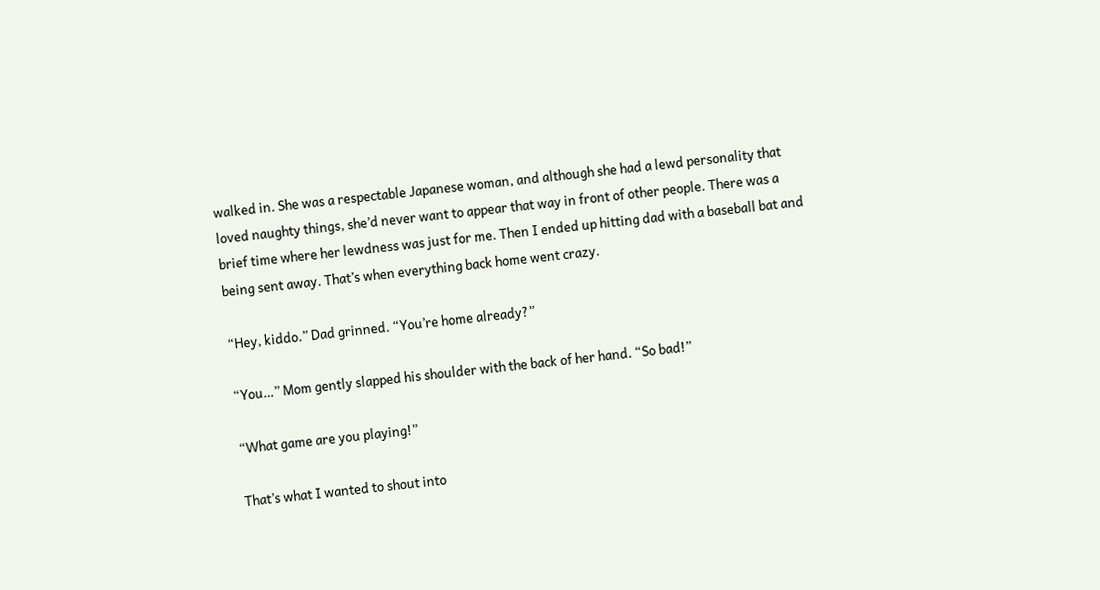walked in. She was a respectable Japanese woman, and although she had a lewd personality that loved naughty things, she’d never want to appear that way in front of other people. There was a brief time where her lewdness was just for me. Then I ended up hitting dad with a baseball bat and being sent away. That’s when everything back home went crazy.

“Hey, kiddo.” Dad grinned. “You’re home already?”

“You…” Mom gently slapped his shoulder with the back of her hand. “So bad!”

“What game are you playing!”

That’s what I wanted to shout into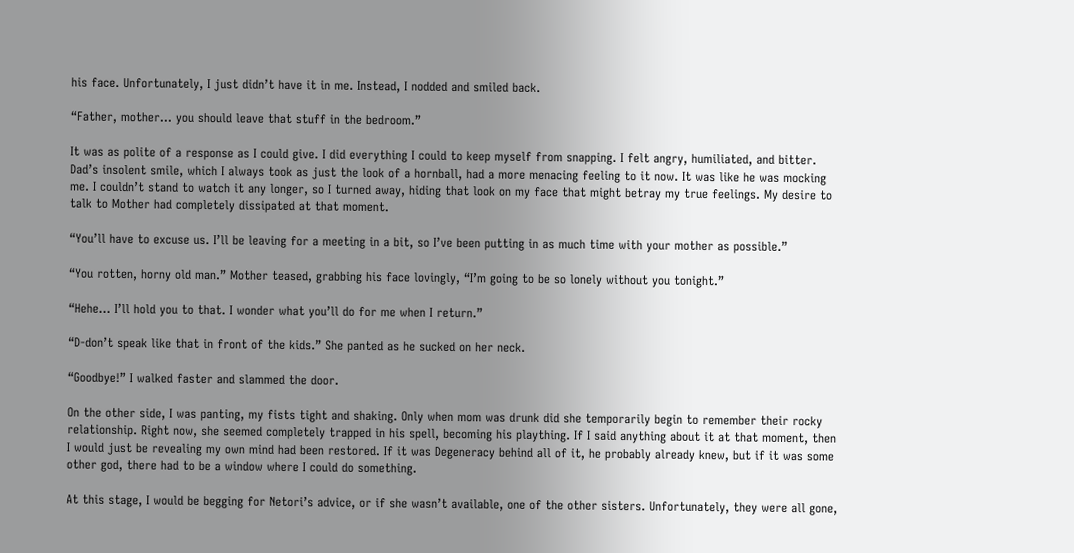his face. Unfortunately, I just didn’t have it in me. Instead, I nodded and smiled back.

“Father, mother… you should leave that stuff in the bedroom.”

It was as polite of a response as I could give. I did everything I could to keep myself from snapping. I felt angry, humiliated, and bitter. Dad’s insolent smile, which I always took as just the look of a hornball, had a more menacing feeling to it now. It was like he was mocking me. I couldn’t stand to watch it any longer, so I turned away, hiding that look on my face that might betray my true feelings. My desire to talk to Mother had completely dissipated at that moment.

“You’ll have to excuse us. I’ll be leaving for a meeting in a bit, so I’ve been putting in as much time with your mother as possible.”

“You rotten, horny old man.” Mother teased, grabbing his face lovingly, “I’m going to be so lonely without you tonight.”

“Hehe… I’ll hold you to that. I wonder what you’ll do for me when I return.”

“D-don’t speak like that in front of the kids.” She panted as he sucked on her neck.

“Goodbye!” I walked faster and slammed the door.

On the other side, I was panting, my fists tight and shaking. Only when mom was drunk did she temporarily begin to remember their rocky relationship. Right now, she seemed completely trapped in his spell, becoming his plaything. If I said anything about it at that moment, then I would just be revealing my own mind had been restored. If it was Degeneracy behind all of it, he probably already knew, but if it was some other god, there had to be a window where I could do something.

At this stage, I would be begging for Netori’s advice, or if she wasn’t available, one of the other sisters. Unfortunately, they were all gone,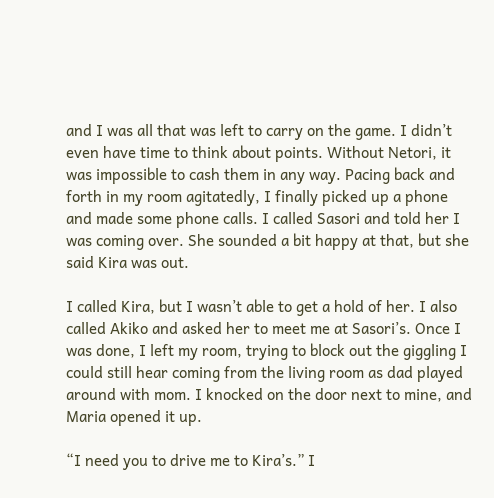and I was all that was left to carry on the game. I didn’t even have time to think about points. Without Netori, it was impossible to cash them in any way. Pacing back and forth in my room agitatedly, I finally picked up a phone and made some phone calls. I called Sasori and told her I was coming over. She sounded a bit happy at that, but she said Kira was out.

I called Kira, but I wasn’t able to get a hold of her. I also called Akiko and asked her to meet me at Sasori’s. Once I was done, I left my room, trying to block out the giggling I could still hear coming from the living room as dad played around with mom. I knocked on the door next to mine, and Maria opened it up.

“I need you to drive me to Kira’s.” I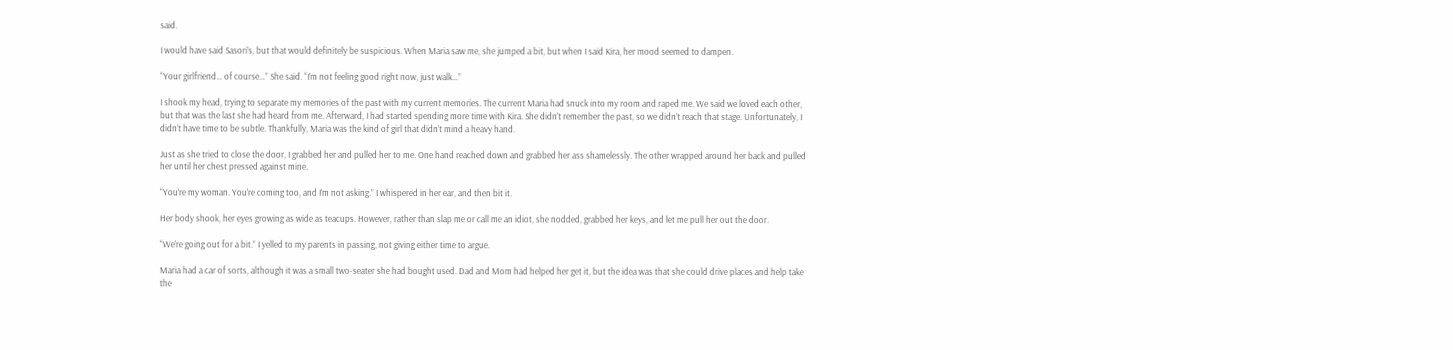said.

I would have said Sasori’s, but that would definitely be suspicious. When Maria saw me, she jumped a bit, but when I said Kira, her mood seemed to dampen.

“Your girlfriend… of course…” She said. “I’m not feeling good right now, just walk…”

I shook my head, trying to separate my memories of the past with my current memories. The current Maria had snuck into my room and raped me. We said we loved each other, but that was the last she had heard from me. Afterward, I had started spending more time with Kira. She didn’t remember the past, so we didn’t reach that stage. Unfortunately, I didn’t have time to be subtle. Thankfully, Maria was the kind of girl that didn’t mind a heavy hand.

Just as she tried to close the door, I grabbed her and pulled her to me. One hand reached down and grabbed her ass shamelessly. The other wrapped around her back and pulled her until her chest pressed against mine.

“You’re my woman. You’re coming too, and I’m not asking.” I whispered in her ear, and then bit it.

Her body shook, her eyes growing as wide as teacups. However, rather than slap me or call me an idiot, she nodded, grabbed her keys, and let me pull her out the door.

“We’re going out for a bit.” I yelled to my parents in passing, not giving either time to argue.

Maria had a car of sorts, although it was a small two-seater she had bought used. Dad and Mom had helped her get it, but the idea was that she could drive places and help take the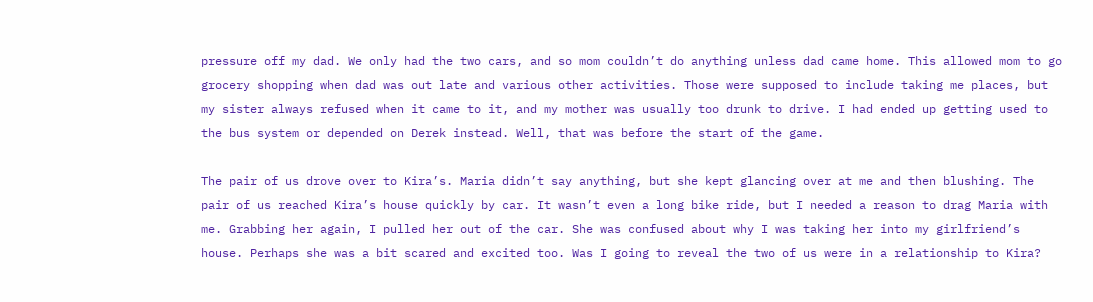pressure off my dad. We only had the two cars, and so mom couldn’t do anything unless dad came home. This allowed mom to go grocery shopping when dad was out late and various other activities. Those were supposed to include taking me places, but my sister always refused when it came to it, and my mother was usually too drunk to drive. I had ended up getting used to the bus system or depended on Derek instead. Well, that was before the start of the game.

The pair of us drove over to Kira’s. Maria didn’t say anything, but she kept glancing over at me and then blushing. The pair of us reached Kira’s house quickly by car. It wasn’t even a long bike ride, but I needed a reason to drag Maria with me. Grabbing her again, I pulled her out of the car. She was confused about why I was taking her into my girlfriend’s house. Perhaps she was a bit scared and excited too. Was I going to reveal the two of us were in a relationship to Kira?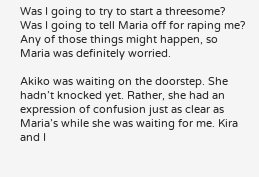Was I going to try to start a threesome? Was I going to tell Maria off for raping me? Any of those things might happen, so Maria was definitely worried.

Akiko was waiting on the doorstep. She hadn’t knocked yet. Rather, she had an expression of confusion just as clear as Maria’s while she was waiting for me. Kira and I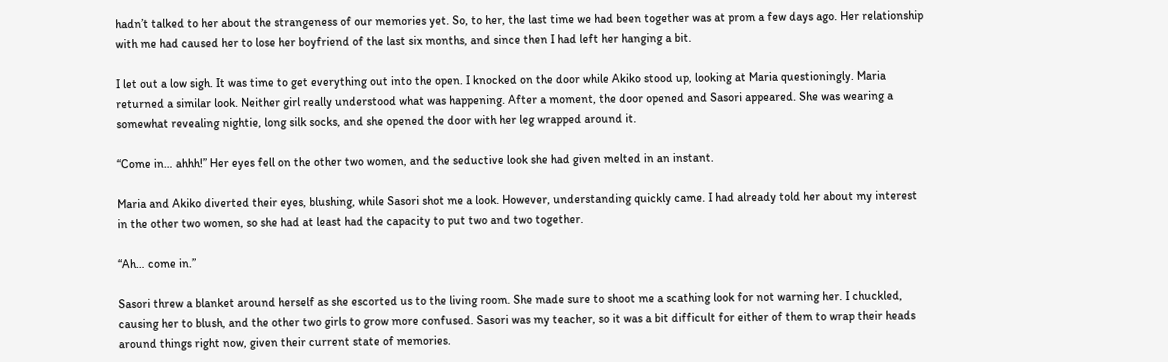hadn’t talked to her about the strangeness of our memories yet. So, to her, the last time we had been together was at prom a few days ago. Her relationship with me had caused her to lose her boyfriend of the last six months, and since then I had left her hanging a bit.

I let out a low sigh. It was time to get everything out into the open. I knocked on the door while Akiko stood up, looking at Maria questioningly. Maria returned a similar look. Neither girl really understood what was happening. After a moment, the door opened and Sasori appeared. She was wearing a somewhat revealing nightie, long silk socks, and she opened the door with her leg wrapped around it.

“Come in… ahhh!” Her eyes fell on the other two women, and the seductive look she had given melted in an instant.

Maria and Akiko diverted their eyes, blushing, while Sasori shot me a look. However, understanding quickly came. I had already told her about my interest in the other two women, so she had at least had the capacity to put two and two together.

“Ah… come in.”

Sasori threw a blanket around herself as she escorted us to the living room. She made sure to shoot me a scathing look for not warning her. I chuckled, causing her to blush, and the other two girls to grow more confused. Sasori was my teacher, so it was a bit difficult for either of them to wrap their heads around things right now, given their current state of memories.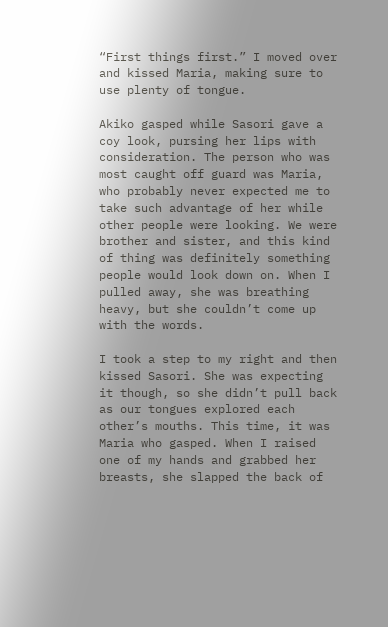“First things first.” I moved over and kissed Maria, making sure to use plenty of tongue.

Akiko gasped while Sasori gave a coy look, pursing her lips with consideration. The person who was most caught off guard was Maria, who probably never expected me to take such advantage of her while other people were looking. We were brother and sister, and this kind of thing was definitely something people would look down on. When I pulled away, she was breathing heavy, but she couldn’t come up with the words.

I took a step to my right and then kissed Sasori. She was expecting it though, so she didn’t pull back as our tongues explored each other’s mouths. This time, it was Maria who gasped. When I raised one of my hands and grabbed her breasts, she slapped the back of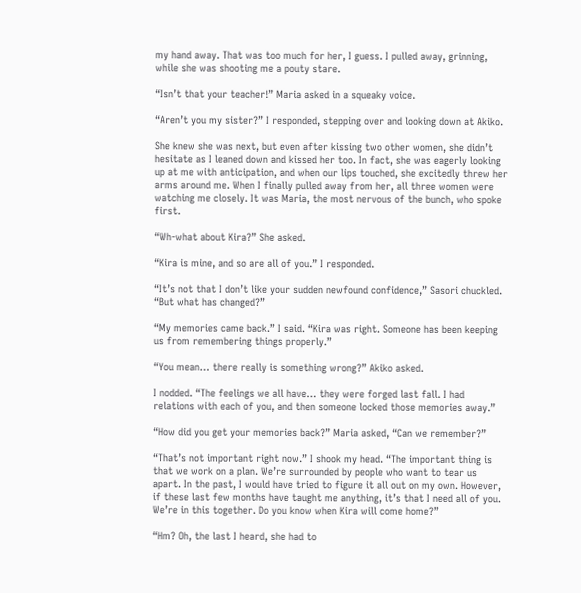my hand away. That was too much for her, I guess. I pulled away, grinning, while she was shooting me a pouty stare.

“Isn’t that your teacher!” Maria asked in a squeaky voice.

“Aren’t you my sister?” I responded, stepping over and looking down at Akiko.

She knew she was next, but even after kissing two other women, she didn’t hesitate as I leaned down and kissed her too. In fact, she was eagerly looking up at me with anticipation, and when our lips touched, she excitedly threw her arms around me. When I finally pulled away from her, all three women were watching me closely. It was Maria, the most nervous of the bunch, who spoke first.

“Wh-what about Kira?” She asked.

“Kira is mine, and so are all of you.” I responded.

“It’s not that I don’t like your sudden newfound confidence,” Sasori chuckled. “But what has changed?”

“My memories came back.” I said. “Kira was right. Someone has been keeping us from remembering things properly.”

“You mean… there really is something wrong?” Akiko asked.

I nodded. “The feelings we all have… they were forged last fall. I had relations with each of you, and then someone locked those memories away.”

“How did you get your memories back?” Maria asked, “Can we remember?”

“That’s not important right now.” I shook my head. “The important thing is that we work on a plan. We’re surrounded by people who want to tear us apart. In the past, I would have tried to figure it all out on my own. However, if these last few months have taught me anything, it’s that I need all of you. We’re in this together. Do you know when Kira will come home?”

“Hm? Oh, the last I heard, she had to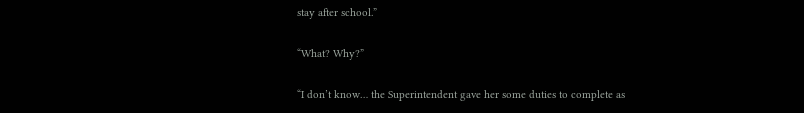stay after school.”

“What? Why?”

“I don’t know… the Superintendent gave her some duties to complete as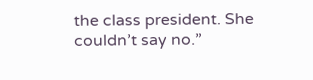the class president. She couldn’t say no.”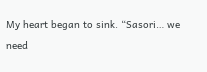My heart began to sink. “Sasori… we need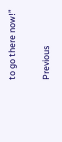to go there now!”

Previous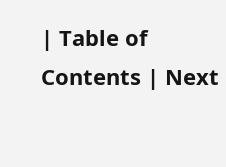| Table of Contents | Next